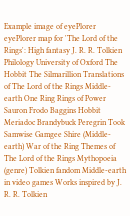Example image of eyePlorer eyePlorer map for 'The Lord of the Rings': High fantasy J. R. R. Tolkien Philology University of Oxford The Hobbit The Silmarillion Translations of The Lord of the Rings Middle-earth One Ring Rings of Power Sauron Frodo Baggins Hobbit Meriadoc Brandybuck Peregrin Took Samwise Gamgee Shire (Middle-earth) War of the Ring Themes of The Lord of the Rings Mythopoeia (genre) Tolkien fandom Middle-earth in video games Works inspired by J. R. R. Tolkien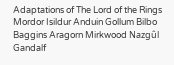Adaptations of The Lord of the Rings Mordor Isildur Anduin Gollum Bilbo Baggins Aragorn Mirkwood Nazgûl Gandalf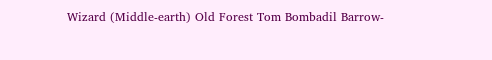Wizard (Middle-earth) Old Forest Tom Bombadil Barrow-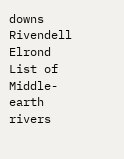downs Rivendell Elrond List of Middle-earth rivers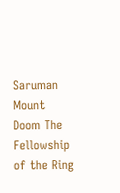Saruman Mount Doom The Fellowship of the Ring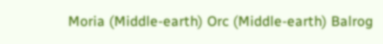Moria (Middle-earth) Orc (Middle-earth) Balrog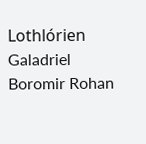Lothlórien Galadriel Boromir Rohan